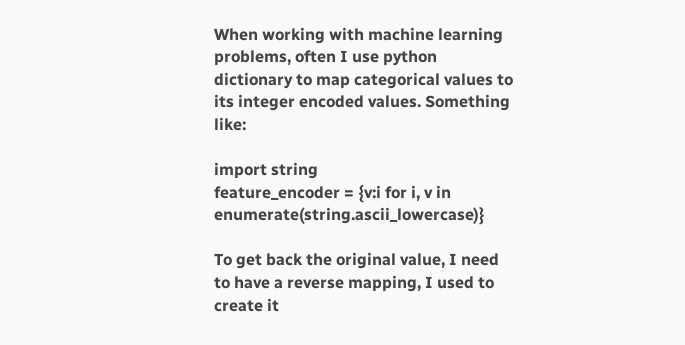When working with machine learning problems, often I use python dictionary to map categorical values to its integer encoded values. Something like:

import string
feature_encoder = {v:i for i, v in enumerate(string.ascii_lowercase)}

To get back the original value, I need to have a reverse mapping, I used to create it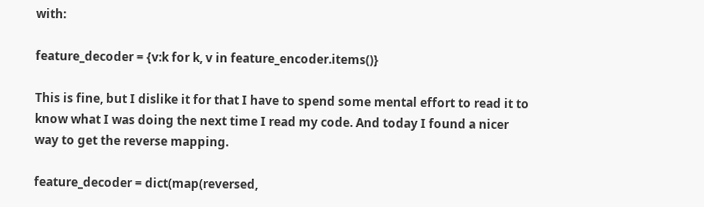with:

feature_decoder = {v:k for k, v in feature_encoder.items()}

This is fine, but I dislike it for that I have to spend some mental effort to read it to know what I was doing the next time I read my code. And today I found a nicer way to get the reverse mapping.

feature_decoder = dict(map(reversed,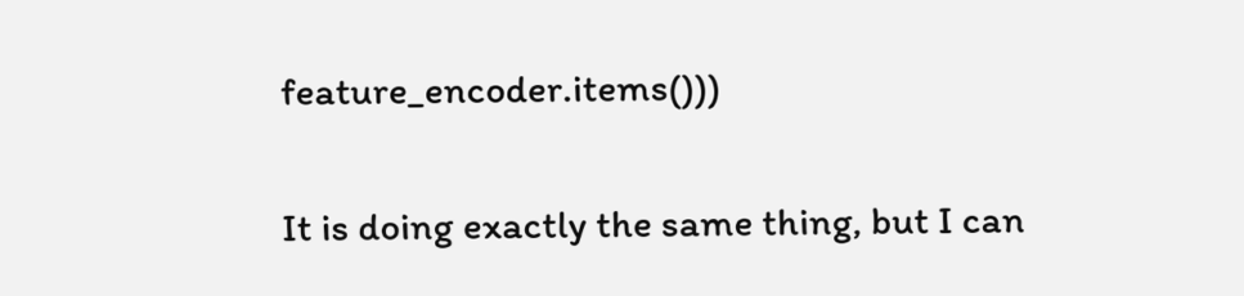feature_encoder.items()))

It is doing exactly the same thing, but I can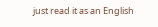just read it as an English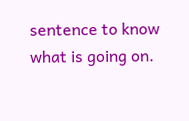sentence to know what is going on.